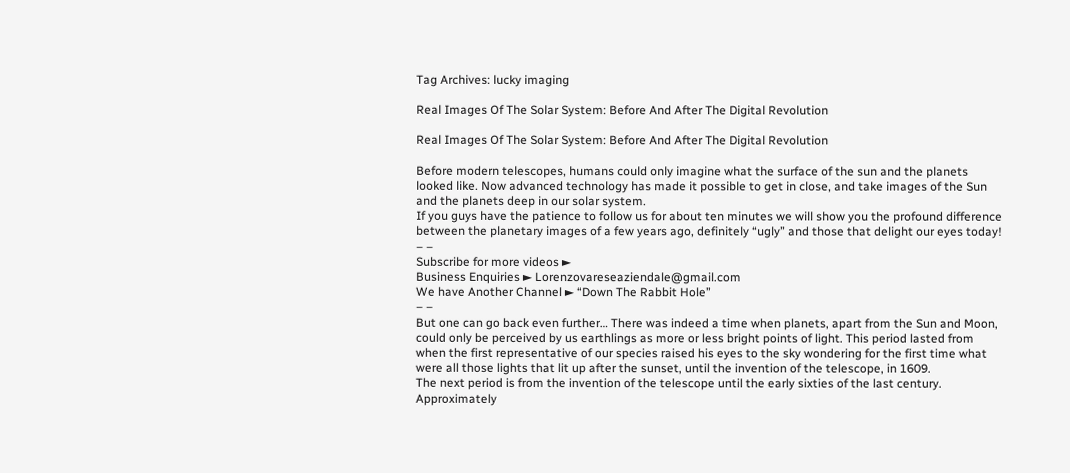Tag Archives: lucky imaging

Real Images Of The Solar System: Before And After The Digital Revolution

Real Images Of The Solar System: Before And After The Digital Revolution

Before modern telescopes, humans could only imagine what the surface of the sun and the planets looked like. Now advanced technology has made it possible to get in close, and take images of the Sun and the planets deep in our solar system.
If you guys have the patience to follow us for about ten minutes we will show you the profound difference between the planetary images of a few years ago, definitely “ugly” and those that delight our eyes today!
– –
Subscribe for more videos ►
Business Enquiries ► Lorenzovareseaziendale@gmail.com
We have Another Channel ► “Down The Rabbit Hole”
– –
But one can go back even further… There was indeed a time when planets, apart from the Sun and Moon, could only be perceived by us earthlings as more or less bright points of light. This period lasted from when the first representative of our species raised his eyes to the sky wondering for the first time what were all those lights that lit up after the sunset, until the invention of the telescope, in 1609.
The next period is from the invention of the telescope until the early sixties of the last century. Approximately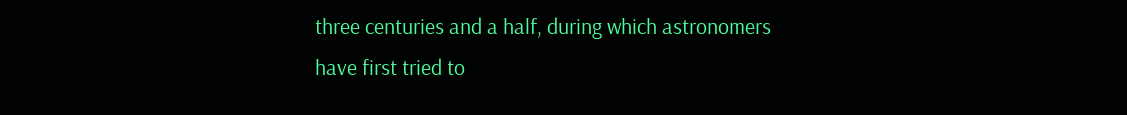three centuries and a half, during which astronomers have first tried to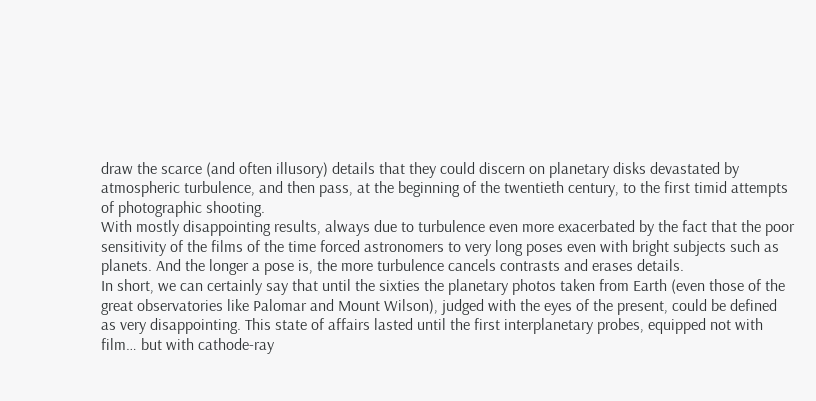draw the scarce (and often illusory) details that they could discern on planetary disks devastated by atmospheric turbulence, and then pass, at the beginning of the twentieth century, to the first timid attempts of photographic shooting.
With mostly disappointing results, always due to turbulence even more exacerbated by the fact that the poor sensitivity of the films of the time forced astronomers to very long poses even with bright subjects such as planets. And the longer a pose is, the more turbulence cancels contrasts and erases details.
In short, we can certainly say that until the sixties the planetary photos taken from Earth (even those of the great observatories like Palomar and Mount Wilson), judged with the eyes of the present, could be defined as very disappointing. This state of affairs lasted until the first interplanetary probes, equipped not with film… but with cathode-ray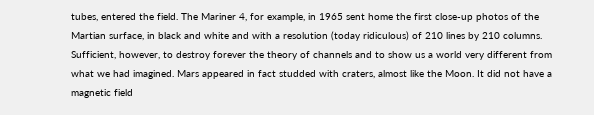tubes, entered the field. The Mariner 4, for example, in 1965 sent home the first close-up photos of the Martian surface, in black and white and with a resolution (today ridiculous) of 210 lines by 210 columns. Sufficient, however, to destroy forever the theory of channels and to show us a world very different from what we had imagined. Mars appeared in fact studded with craters, almost like the Moon. It did not have a magnetic field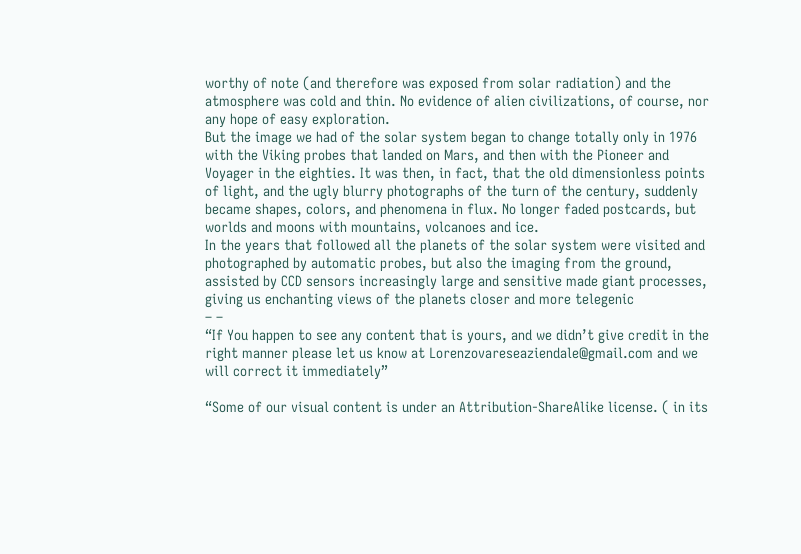worthy of note (and therefore was exposed from solar radiation) and the atmosphere was cold and thin. No evidence of alien civilizations, of course, nor any hope of easy exploration.
But the image we had of the solar system began to change totally only in 1976 with the Viking probes that landed on Mars, and then with the Pioneer and Voyager in the eighties. It was then, in fact, that the old dimensionless points of light, and the ugly blurry photographs of the turn of the century, suddenly became shapes, colors, and phenomena in flux. No longer faded postcards, but worlds and moons with mountains, volcanoes and ice.
In the years that followed all the planets of the solar system were visited and photographed by automatic probes, but also the imaging from the ground, assisted by CCD sensors increasingly large and sensitive made giant processes, giving us enchanting views of the planets closer and more telegenic
– –
“If You happen to see any content that is yours, and we didn’t give credit in the right manner please let us know at Lorenzovareseaziendale@gmail.com and we will correct it immediately”

“Some of our visual content is under an Attribution-ShareAlike license. ( in its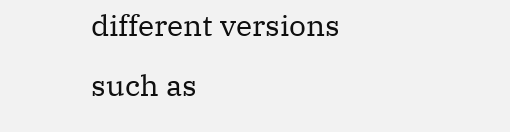different versions such as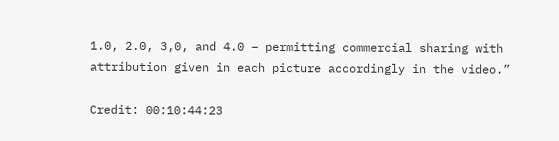1.0, 2.0, 3,0, and 4.0 – permitting commercial sharing with attribution given in each picture accordingly in the video.”

Credit: 00:10:44:23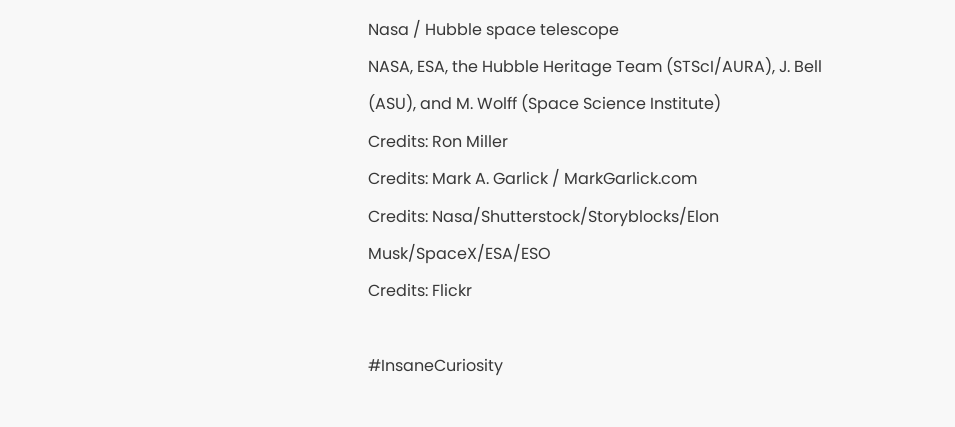Nasa / Hubble space telescope
NASA, ESA, the Hubble Heritage Team (STScI/AURA), J. Bell (ASU), and M. Wolff (Space Science Institute)
Credits: Ron Miller
Credits: Mark A. Garlick / MarkGarlick.com
Credits: Nasa/Shutterstock/Storyblocks/Elon Musk/SpaceX/ESA/ESO
Credits: Flickr

#InsaneCuriosity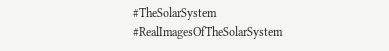#TheSolarSystem #RealImagesOfTheSolarSystem